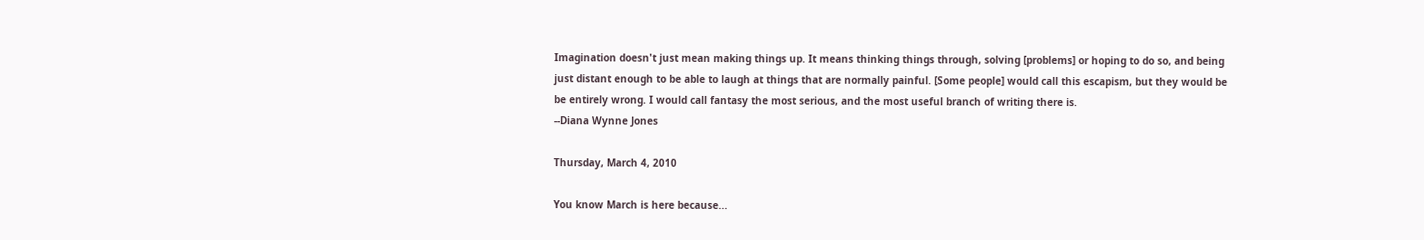Imagination doesn't just mean making things up. It means thinking things through, solving [problems] or hoping to do so, and being just distant enough to be able to laugh at things that are normally painful. [Some people] would call this escapism, but they would be be entirely wrong. I would call fantasy the most serious, and the most useful branch of writing there is.
--Diana Wynne Jones

Thursday, March 4, 2010

You know March is here because...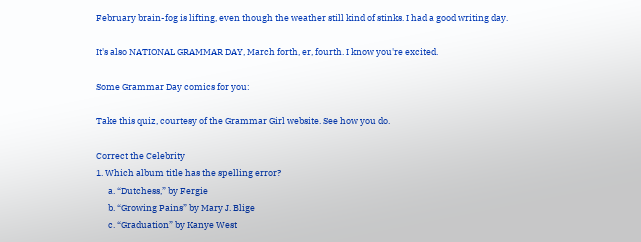February brain-fog is lifting, even though the weather still kind of stinks. I had a good writing day.

It's also NATIONAL GRAMMAR DAY, March forth, er, fourth. I know you're excited.

Some Grammar Day comics for you:

Take this quiz, courtesy of the Grammar Girl website. See how you do.

Correct the Celebrity
1. Which album title has the spelling error?
      a. “Dutchess,” by Fergie
      b. “Growing Pains” by Mary J. Blige
      c. “Graduation” by Kanye West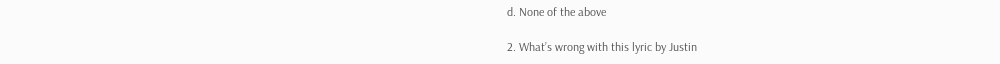d. None of the above

2. What’s wrong with this lyric by Justin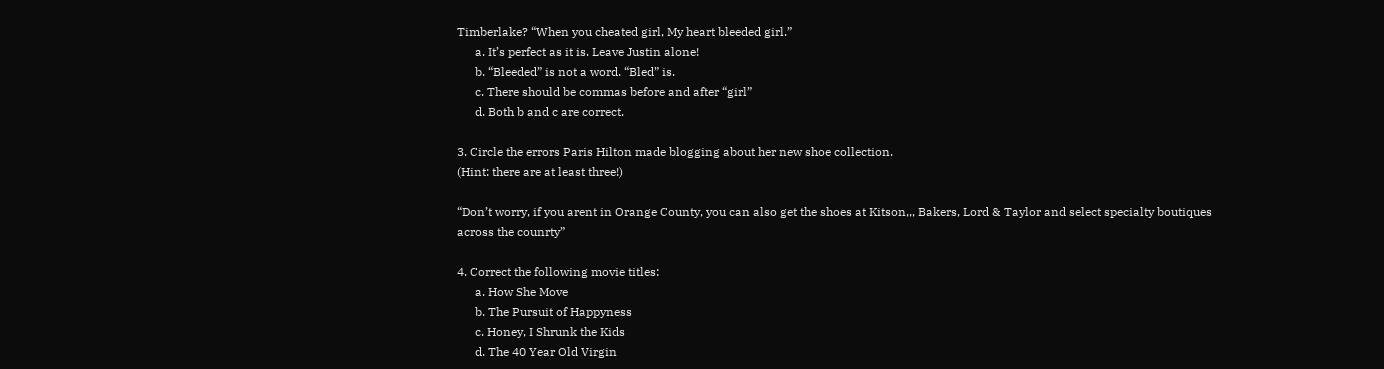Timberlake? “When you cheated girl, My heart bleeded girl.”
      a. It’s perfect as it is. Leave Justin alone!
      b. “Bleeded” is not a word. “Bled” is.
      c. There should be commas before and after “girl”
      d. Both b and c are correct.

3. Circle the errors Paris Hilton made blogging about her new shoe collection.
(Hint: there are at least three!)

“Don’t worry, if you arent in Orange County, you can also get the shoes at Kitson,,, Bakers, Lord & Taylor and select specialty boutiques across the counrty”

4. Correct the following movie titles:
      a. How She Move
      b. The Pursuit of Happyness
      c. Honey, I Shrunk the Kids
      d. The 40 Year Old Virgin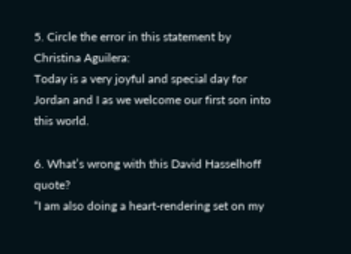5. Circle the error in this statement by Christina Aguilera:
Today is a very joyful and special day for Jordan and I as we welcome our first son into this world.

6. What’s wrong with this David Hasselhoff quote?
“I am also doing a heart-rendering set on my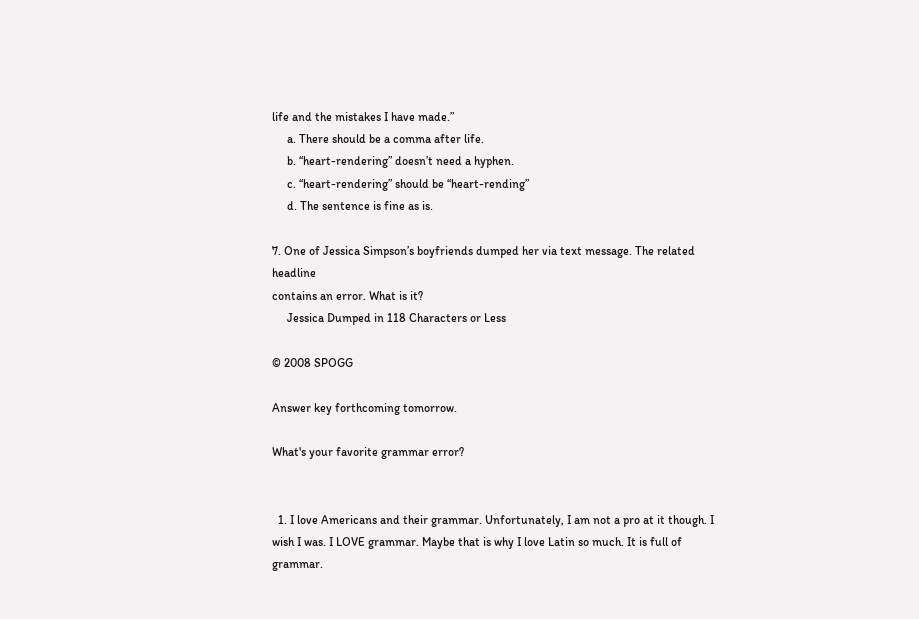life and the mistakes I have made.”
     a. There should be a comma after life.
     b. “heart-rendering” doesn’t need a hyphen.
     c. “heart-rendering” should be “heart-rending”
     d. The sentence is fine as is.

7. One of Jessica Simpson’s boyfriends dumped her via text message. The related headline
contains an error. What is it?
     Jessica Dumped in 118 Characters or Less

© 2008 SPOGG

Answer key forthcoming tomorrow.

What's your favorite grammar error?


  1. I love Americans and their grammar. Unfortunately, I am not a pro at it though. I wish I was. I LOVE grammar. Maybe that is why I love Latin so much. It is full of grammar.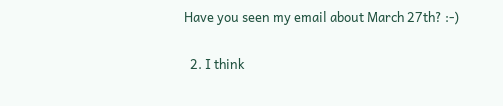Have you seen my email about March 27th? :-)

  2. I think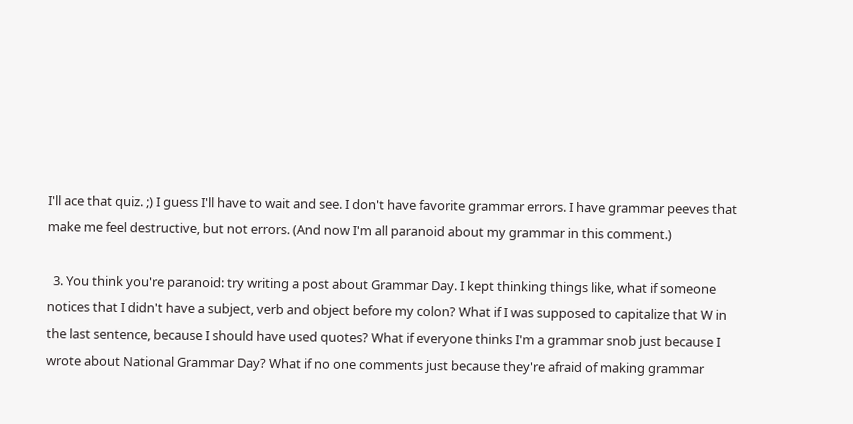I'll ace that quiz. ;) I guess I'll have to wait and see. I don't have favorite grammar errors. I have grammar peeves that make me feel destructive, but not errors. (And now I'm all paranoid about my grammar in this comment.)

  3. You think you're paranoid: try writing a post about Grammar Day. I kept thinking things like, what if someone notices that I didn't have a subject, verb and object before my colon? What if I was supposed to capitalize that W in the last sentence, because I should have used quotes? What if everyone thinks I'm a grammar snob just because I wrote about National Grammar Day? What if no one comments just because they're afraid of making grammar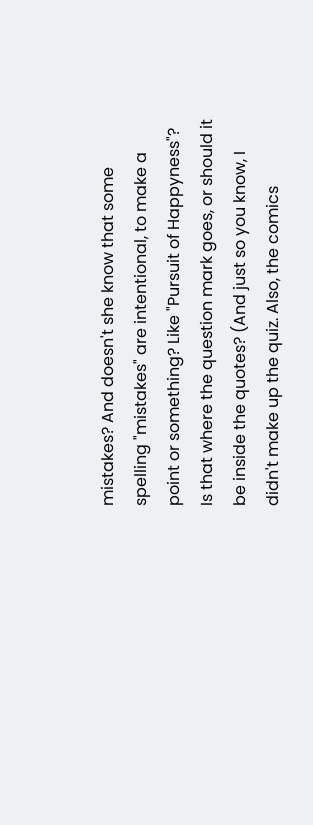mistakes? And doesn't she know that some spelling "mistakes" are intentional, to make a point or something? Like "Pursuit of Happyness"? Is that where the question mark goes, or should it be inside the quotes? (And just so you know, I didn't make up the quiz. Also, the comics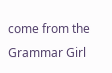come from the Grammar Girl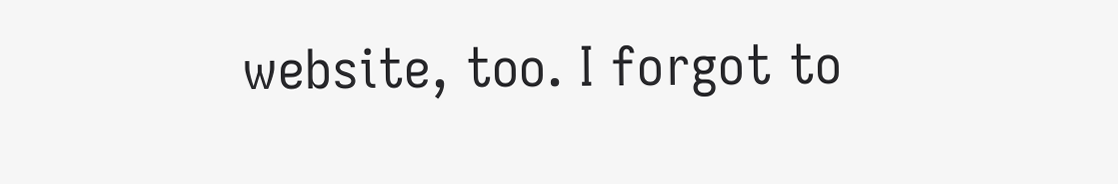website, too. I forgot to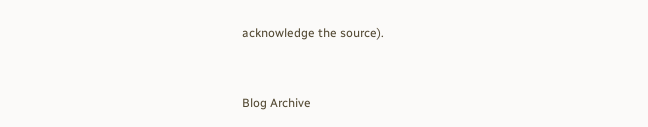acknowledge the source).


Blog Archive